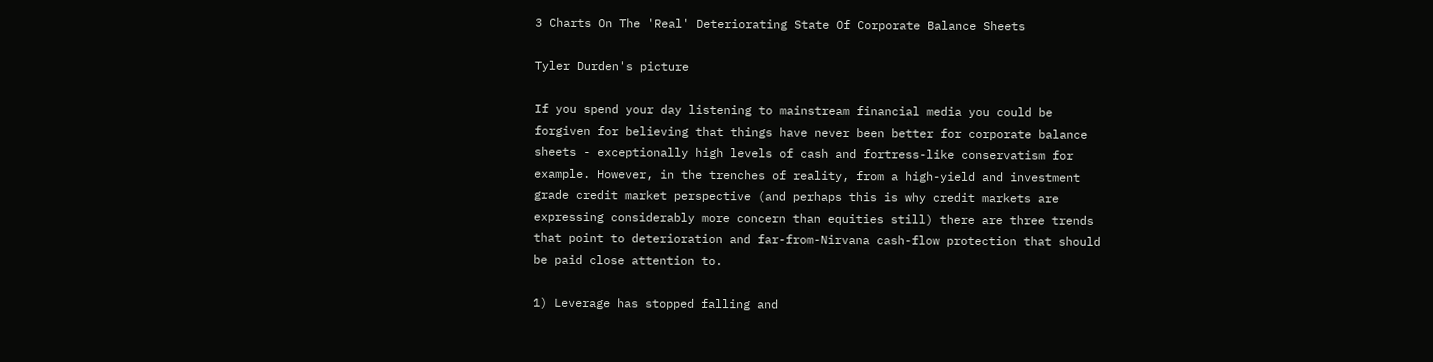3 Charts On The 'Real' Deteriorating State Of Corporate Balance Sheets

Tyler Durden's picture

If you spend your day listening to mainstream financial media you could be forgiven for believing that things have never been better for corporate balance sheets - exceptionally high levels of cash and fortress-like conservatism for example. However, in the trenches of reality, from a high-yield and investment grade credit market perspective (and perhaps this is why credit markets are expressing considerably more concern than equities still) there are three trends that point to deterioration and far-from-Nirvana cash-flow protection that should be paid close attention to.

1) Leverage has stopped falling and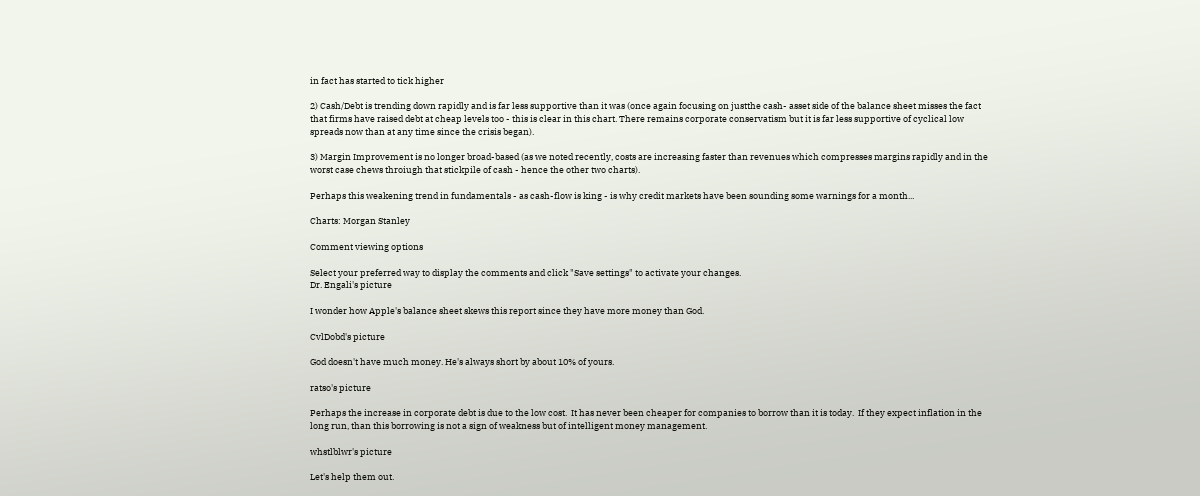in fact has started to tick higher

2) Cash/Debt is trending down rapidly and is far less supportive than it was (once again focusing on justthe cash- asset side of the balance sheet misses the fact that firms have raised debt at cheap levels too - this is clear in this chart. There remains corporate conservatism but it is far less supportive of cyclical low spreads now than at any time since the crisis began).

3) Margin Improvement is no longer broad-based (as we noted recently, costs are increasing faster than revenues which compresses margins rapidly and in the worst case chews throiugh that stickpile of cash - hence the other two charts).

Perhaps this weakening trend in fundamentals - as cash-flow is king - is why credit markets have been sounding some warnings for a month...

Charts: Morgan Stanley

Comment viewing options

Select your preferred way to display the comments and click "Save settings" to activate your changes.
Dr. Engali's picture

I wonder how Apple's balance sheet skews this report since they have more money than God.

CvlDobd's picture

God doesn't have much money. He's always short by about 10% of yours.

ratso's picture

Perhaps the increase in corporate debt is due to the low cost.  It has never been cheaper for companies to borrow than it is today.  If they expect inflation in the long run, than this borrowing is not a sign of weakness but of intelligent money management.

whstlblwr's picture

Let's help them out.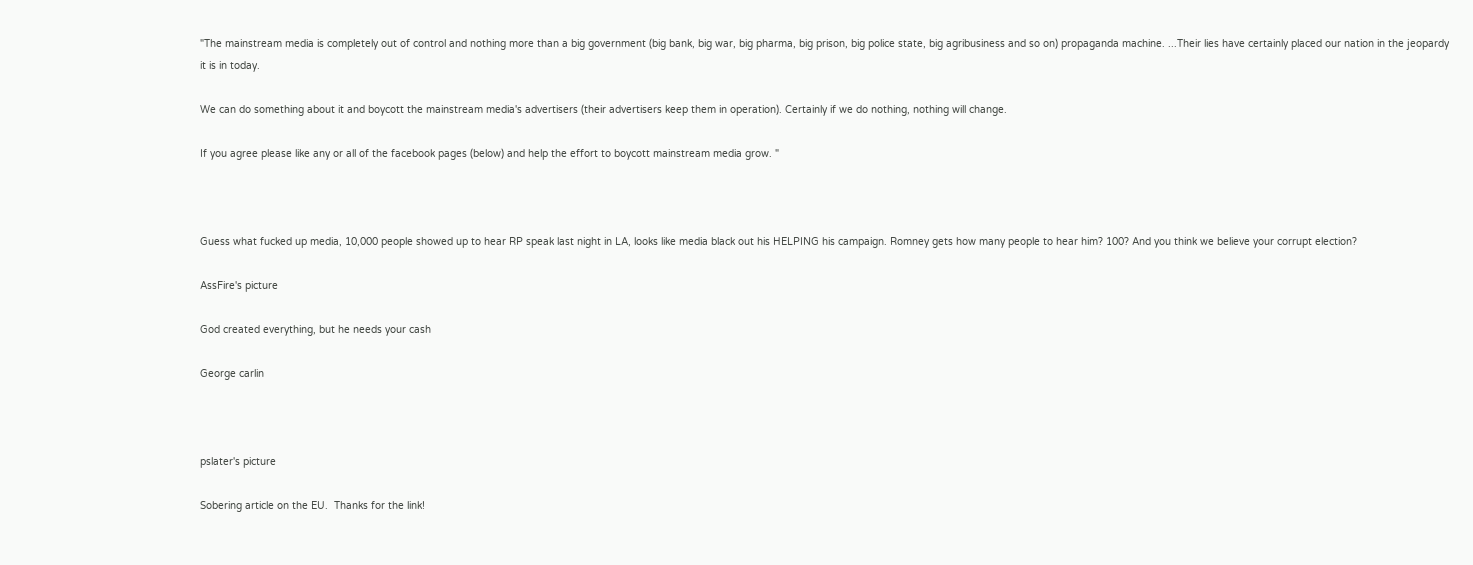"The mainstream media is completely out of control and nothing more than a big government (big bank, big war, big pharma, big prison, big police state, big agribusiness and so on) propaganda machine. ...Their lies have certainly placed our nation in the jeopardy it is in today.

We can do something about it and boycott the mainstream media's advertisers (their advertisers keep them in operation). Certainly if we do nothing, nothing will change.

If you agree please like any or all of the facebook pages (below) and help the effort to boycott mainstream media grow. "



Guess what fucked up media, 10,000 people showed up to hear RP speak last night in LA, looks like media black out his HELPING his campaign. Romney gets how many people to hear him? 100? And you think we believe your corrupt election?

AssFire's picture

God created everything, but he needs your cash

George carlin



pslater's picture

Sobering article on the EU.  Thanks for the link!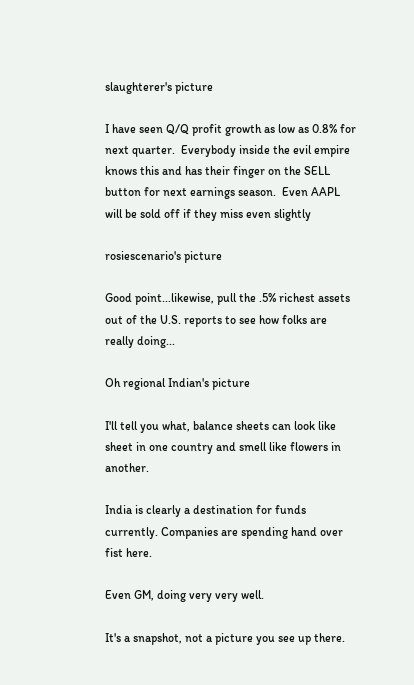slaughterer's picture

I have seen Q/Q profit growth as low as 0.8% for next quarter.  Everybody inside the evil empire knows this and has their finger on the SELL button for next earnings season.  Even AAPL will be sold off if they miss even slightly

rosiescenario's picture

Good point...likewise, pull the .5% richest assets out of the U.S. reports to see how folks are really doing...

Oh regional Indian's picture

I'll tell you what, balance sheets can look like sheet in one country and smell like flowers in another.

India is clearly a destination for funds currently. Companies are spending hand over fist here.

Even GM, doing very very well.

It's a snapshot, not a picture you see up there.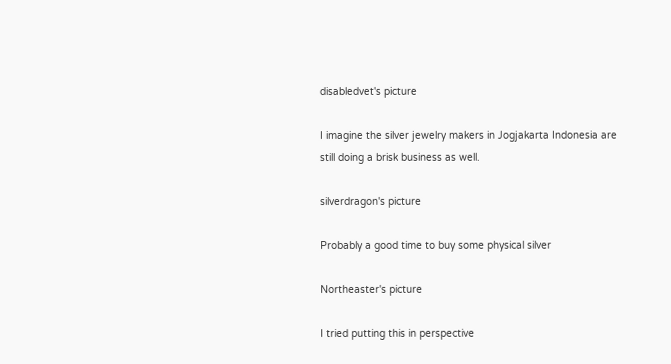disabledvet's picture

I imagine the silver jewelry makers in Jogjakarta Indonesia are still doing a brisk business as well.

silverdragon's picture

Probably a good time to buy some physical silver

Northeaster's picture

I tried putting this in perspective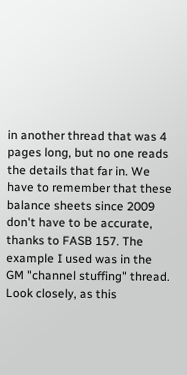in another thread that was 4 pages long, but no one reads the details that far in. We have to remember that these balance sheets since 2009 don't have to be accurate, thanks to FASB 157. The example I used was in the GM "channel stuffing" thread. Look closely, as this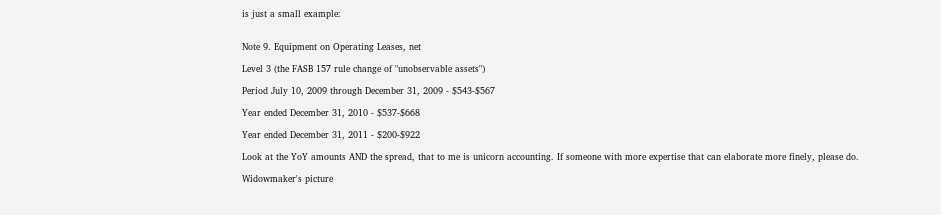is just a small example:


Note 9. Equipment on Operating Leases, net

Level 3 (the FASB 157 rule change of "unobservable assets")

Period July 10, 2009 through December 31, 2009 - $543-$567

Year ended December 31, 2010 - $537-$668

Year ended December 31, 2011 - $200-$922

Look at the YoY amounts AND the spread, that to me is unicorn accounting. If someone with more expertise that can elaborate more finely, please do.

Widowmaker's picture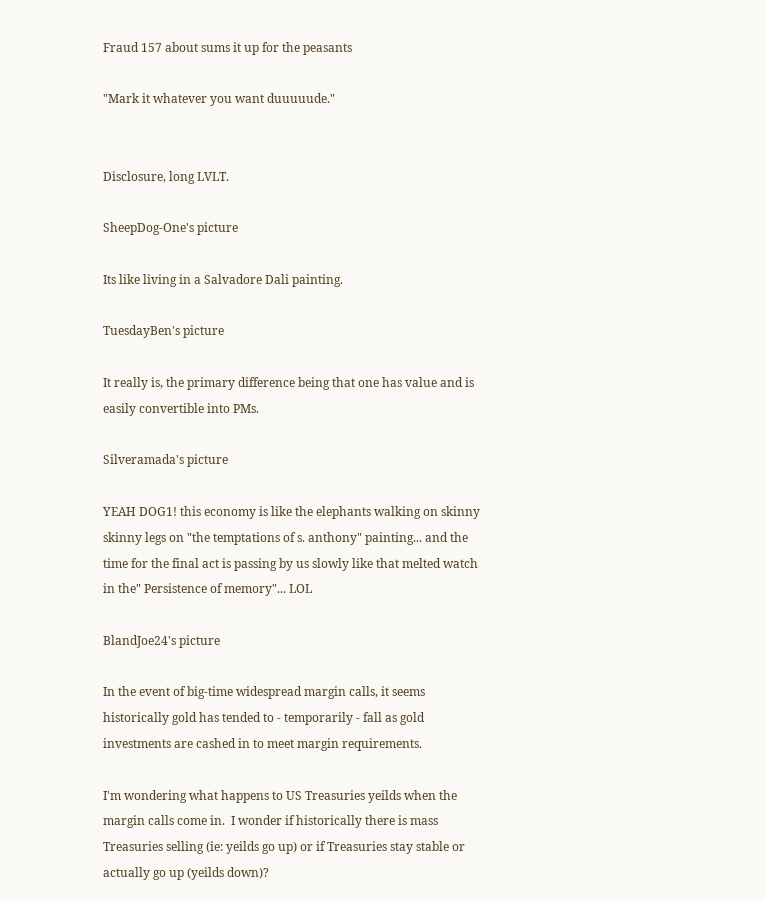Fraud 157 about sums it up for the peasants

"Mark it whatever you want duuuuude."


Disclosure, long LVLT.

SheepDog-One's picture

Its like living in a Salvadore Dali painting.

TuesdayBen's picture

It really is, the primary difference being that one has value and is easily convertible into PMs.

Silveramada's picture

YEAH DOG1! this economy is like the elephants walking on skinny skinny legs on "the temptations of s. anthony" painting... and the time for the final act is passing by us slowly like that melted watch in the" Persistence of memory"... LOL

BlandJoe24's picture

In the event of big-time widespread margin calls, it seems historically gold has tended to - temporarily - fall as gold investments are cashed in to meet margin requirements.

I'm wondering what happens to US Treasuries yeilds when the margin calls come in.  I wonder if historically there is mass Treasuries selling (ie: yeilds go up) or if Treasuries stay stable or actually go up (yeilds down)?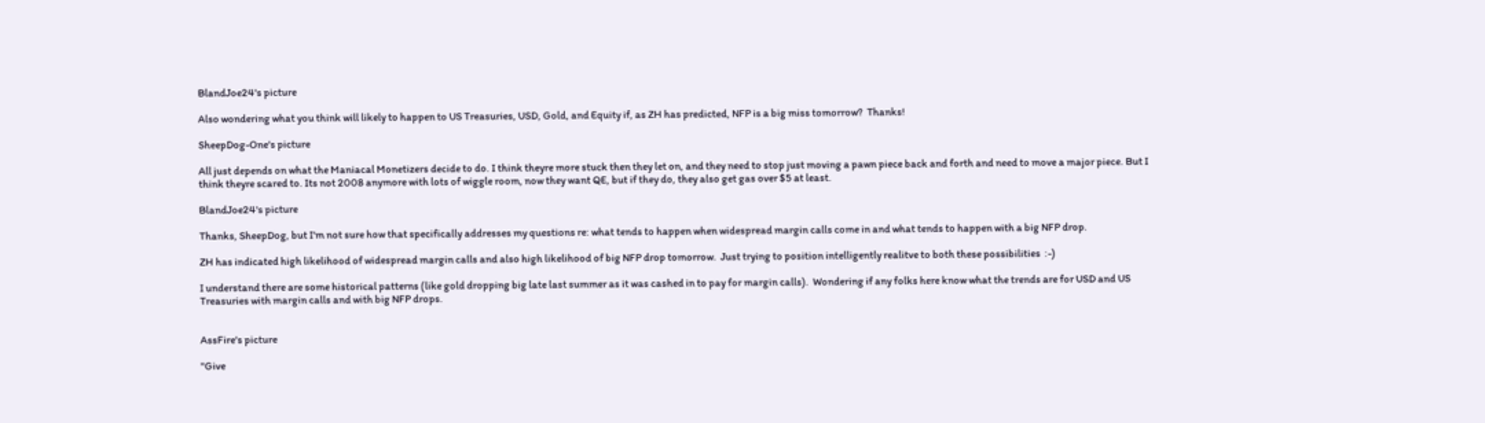BlandJoe24's picture

Also wondering what you think will likely to happen to US Treasuries, USD, Gold, and Equity if, as ZH has predicted, NFP is a big miss tomorrow?  Thanks!

SheepDog-One's picture

All just depends on what the Maniacal Monetizers decide to do. I think theyre more stuck then they let on, and they need to stop just moving a pawn piece back and forth and need to move a major piece. But I think theyre scared to. Its not 2008 anymore with lots of wiggle room, now they want QE, but if they do, they also get gas over $5 at least.

BlandJoe24's picture

Thanks, SheepDog, but I'm not sure how that specifically addresses my questions re: what tends to happen when widespread margin calls come in and what tends to happen with a big NFP drop.

ZH has indicated high likelihood of widespread margin calls and also high likelihood of big NFP drop tomorrow.  Just trying to position intelligently realitve to both these possibilities  :-)

I understand there are some historical patterns (like gold dropping big late last summer as it was cashed in to pay for margin calls).  Wondering if any folks here know what the trends are for USD and US Treasuries with margin calls and with big NFP drops.


AssFire's picture

"Give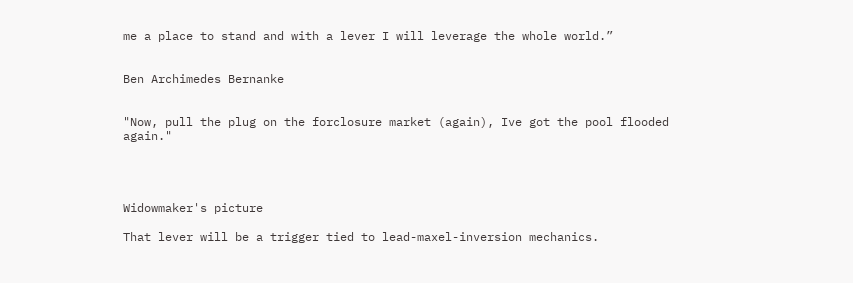me a place to stand and with a lever I will leverage the whole world.”


Ben Archimedes Bernanke


"Now, pull the plug on the forclosure market (again), Ive got the pool flooded again."




Widowmaker's picture

That lever will be a trigger tied to lead-maxel-inversion mechanics.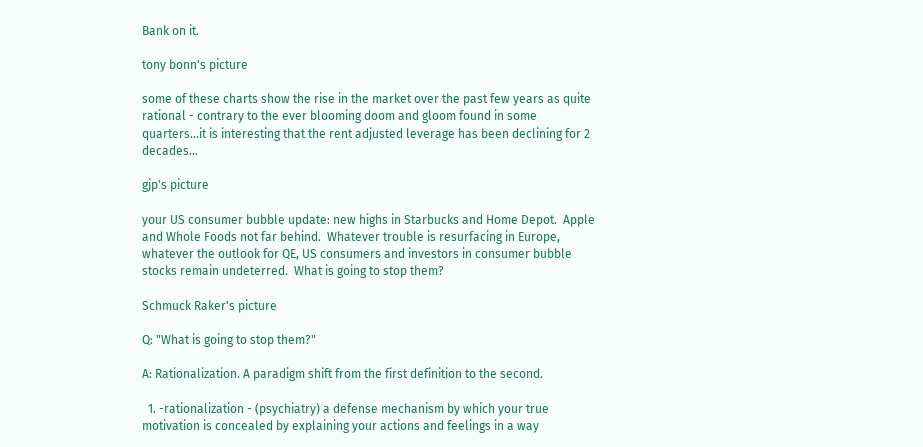Bank on it.

tony bonn's picture

some of these charts show the rise in the market over the past few years as quite rational - contrary to the ever blooming doom and gloom found in some quarters...it is interesting that the rent adjusted leverage has been declining for 2 decades...

gjp's picture

your US consumer bubble update: new highs in Starbucks and Home Depot.  Apple and Whole Foods not far behind.  Whatever trouble is resurfacing in Europe, whatever the outlook for QE, US consumers and investors in consumer bubble stocks remain undeterred.  What is going to stop them?

Schmuck Raker's picture

Q: "What is going to stop them?"

A: Rationalization. A paradigm shift from the first definition to the second.

  1. -rationalization - (psychiatry) a defense mechanism by which your true motivation is concealed by explaining your actions and feelings in a way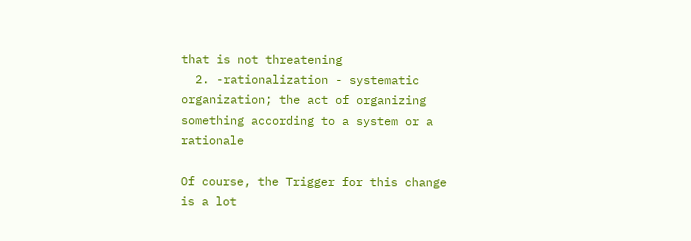that is not threatening
  2. -rationalization - systematic organization; the act of organizing something according to a system or a rationale

Of course, the Trigger for this change is a lot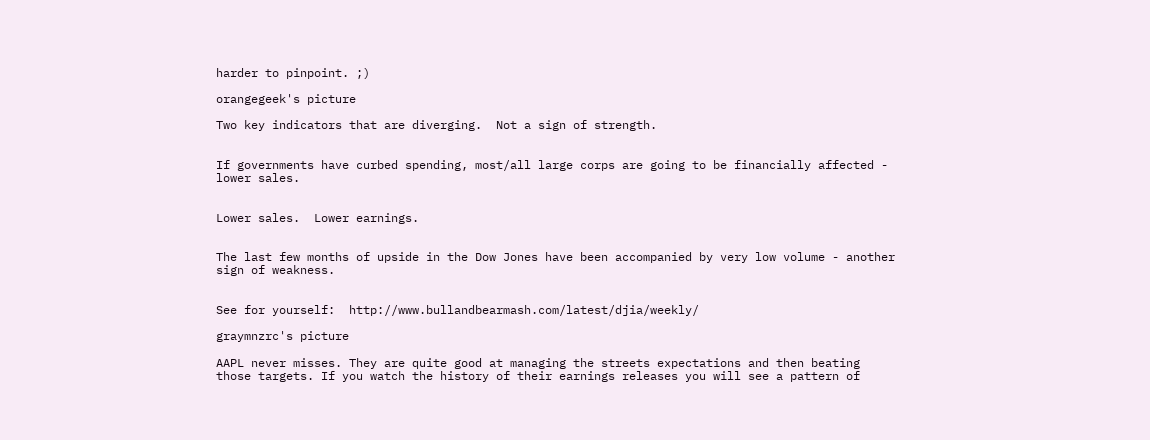harder to pinpoint. ;)

orangegeek's picture

Two key indicators that are diverging.  Not a sign of strength.


If governments have curbed spending, most/all large corps are going to be financially affected - lower sales.


Lower sales.  Lower earnings.


The last few months of upside in the Dow Jones have been accompanied by very low volume - another sign of weakness.


See for yourself:  http://www.bullandbearmash.com/latest/djia/weekly/

graymnzrc's picture

AAPL never misses. They are quite good at managing the streets expectations and then beating those targets. If you watch the history of their earnings releases you will see a pattern of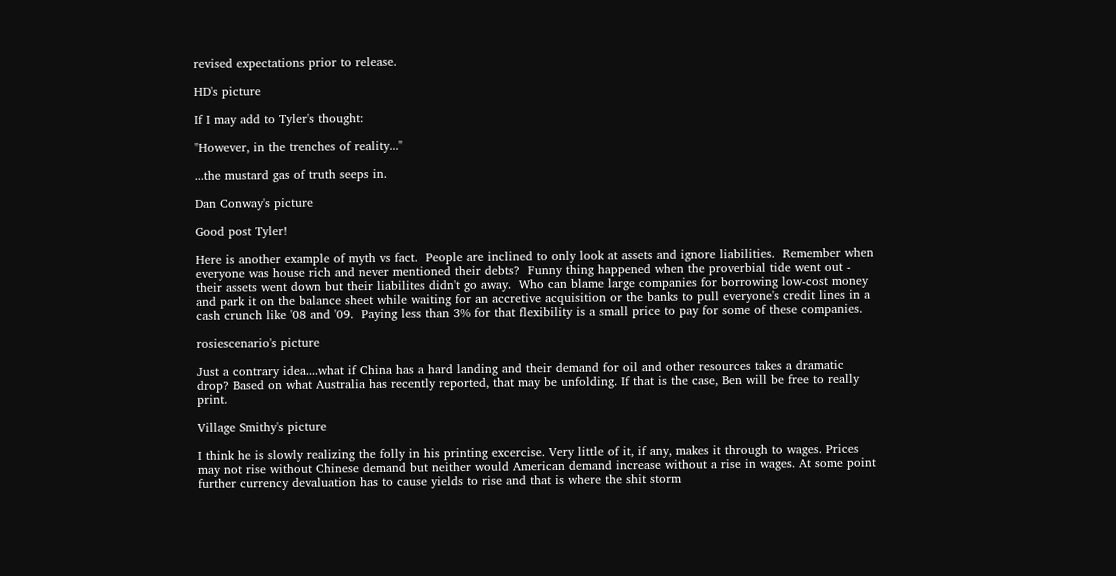revised expectations prior to release.

HD's picture

If I may add to Tyler's thought:

"However, in the trenches of reality..."

...the mustard gas of truth seeps in.

Dan Conway's picture

Good post Tyler!

Here is another example of myth vs fact.  People are inclined to only look at assets and ignore liabilities.  Remember when everyone was house rich and never mentioned their debts?  Funny thing happened when the proverbial tide went out - their assets went down but their liabilites didn't go away.  Who can blame large companies for borrowing low-cost money and park it on the balance sheet while waiting for an accretive acquisition or the banks to pull everyone's credit lines in a cash crunch like '08 and '09.  Paying less than 3% for that flexibility is a small price to pay for some of these companies.

rosiescenario's picture

Just a contrary idea....what if China has a hard landing and their demand for oil and other resources takes a dramatic drop? Based on what Australia has recently reported, that may be unfolding. If that is the case, Ben will be free to really print.

Village Smithy's picture

I think he is slowly realizing the folly in his printing excercise. Very little of it, if any, makes it through to wages. Prices may not rise without Chinese demand but neither would American demand increase without a rise in wages. At some point further currency devaluation has to cause yields to rise and that is where the shit storm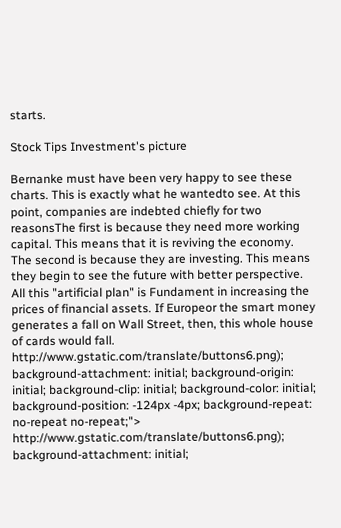starts.

Stock Tips Investment's picture

Bernanke must have been very happy to see these charts. This is exactly what he wantedto see. At this point, companies are indebted chiefly for two reasonsThe first is because they need more working capital. This means that it is reviving the economy. The second is because they are investing. This means they begin to see the future with better perspective.
All this "artificial plan" is Fundament in increasing the prices of financial assets. If Europeor the smart money generates a fall on Wall Street, then, this whole house of cards would fall.
http://www.gstatic.com/translate/buttons6.png); background-attachment: initial; background-origin: initial; background-clip: initial; background-color: initial; background-position: -124px -4px; background-repeat: no-repeat no-repeat;">  http://www.gstatic.com/translate/buttons6.png); background-attachment: initial;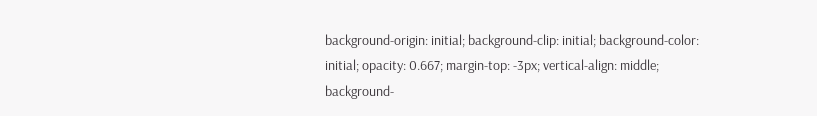background-origin: initial; background-clip: initial; background-color: initial; opacity: 0.667; margin-top: -3px; vertical-align: middle; background-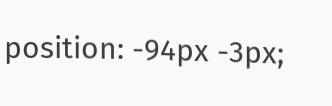position: -94px -3px;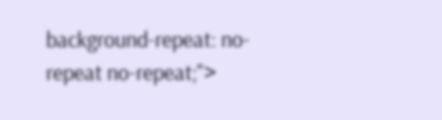background-repeat: no-repeat no-repeat;">